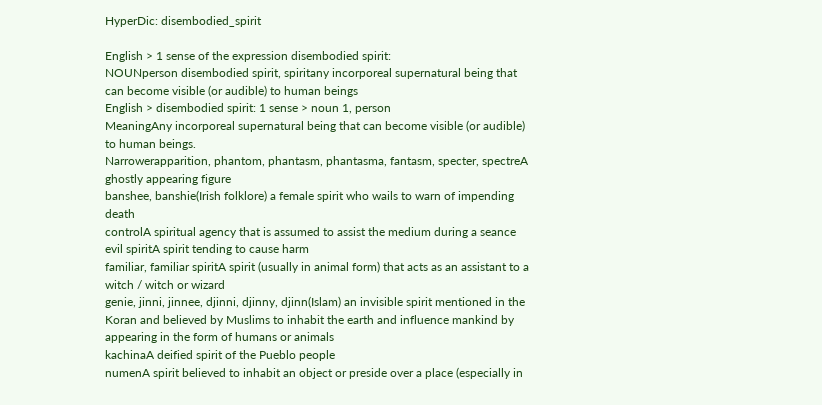HyperDic: disembodied_spirit

English > 1 sense of the expression disembodied spirit:
NOUNperson disembodied spirit, spiritany incorporeal supernatural being that can become visible (or audible) to human beings
English > disembodied spirit: 1 sense > noun 1, person
MeaningAny incorporeal supernatural being that can become visible (or audible) to human beings.
Narrowerapparition, phantom, phantasm, phantasma, fantasm, specter, spectreA ghostly appearing figure
banshee, banshie(Irish folklore) a female spirit who wails to warn of impending death
controlA spiritual agency that is assumed to assist the medium during a seance
evil spiritA spirit tending to cause harm
familiar, familiar spiritA spirit (usually in animal form) that acts as an assistant to a witch / witch or wizard
genie, jinni, jinnee, djinni, djinny, djinn(Islam) an invisible spirit mentioned in the Koran and believed by Muslims to inhabit the earth and influence mankind by appearing in the form of humans or animals
kachinaA deified spirit of the Pueblo people
numenA spirit believed to inhabit an object or preside over a place (especially in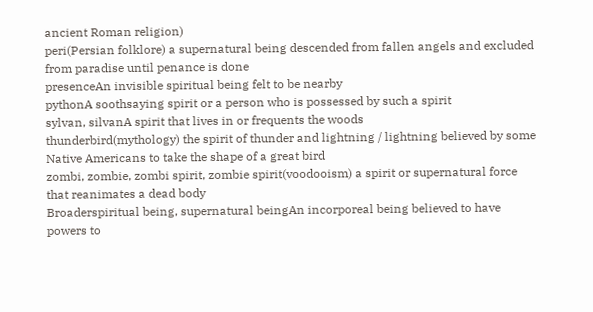ancient Roman religion)
peri(Persian folklore) a supernatural being descended from fallen angels and excluded from paradise until penance is done
presenceAn invisible spiritual being felt to be nearby
pythonA soothsaying spirit or a person who is possessed by such a spirit
sylvan, silvanA spirit that lives in or frequents the woods
thunderbird(mythology) the spirit of thunder and lightning / lightning believed by some Native Americans to take the shape of a great bird
zombi, zombie, zombi spirit, zombie spirit(voodooism) a spirit or supernatural force that reanimates a dead body
Broaderspiritual being, supernatural beingAn incorporeal being believed to have powers to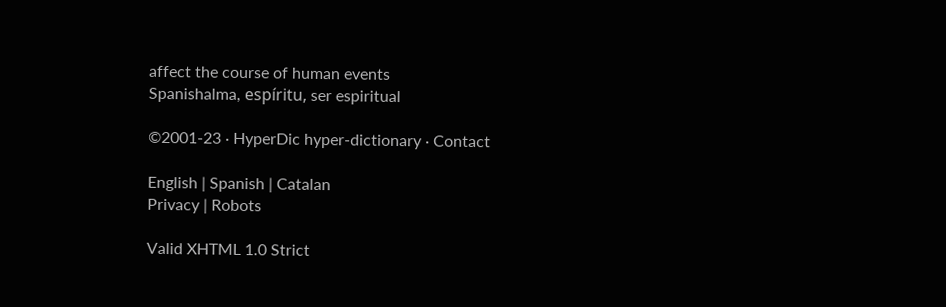affect the course of human events
Spanishalma, espíritu, ser espiritual

©2001-23 · HyperDic hyper-dictionary · Contact

English | Spanish | Catalan
Privacy | Robots

Valid XHTML 1.0 Strict